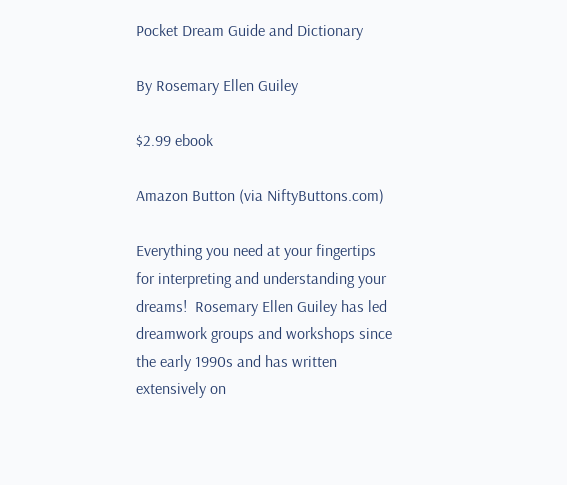Pocket Dream Guide and Dictionary

By Rosemary Ellen Guiley

$2.99 ebook

Amazon Button (via NiftyButtons.com)

Everything you need at your fingertips for interpreting and understanding your dreams!  Rosemary Ellen Guiley has led dreamwork groups and workshops since the early 1990s and has written extensively on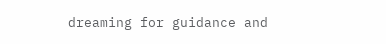dreaming for guidance and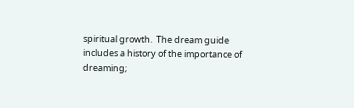spiritual growth.  The dream guide includes a history of the importance of dreaming;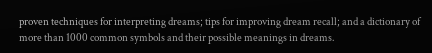proven techniques for interpreting dreams; tips for improving dream recall; and a dictionary of more than 1000 common symbols and their possible meanings in dreams.